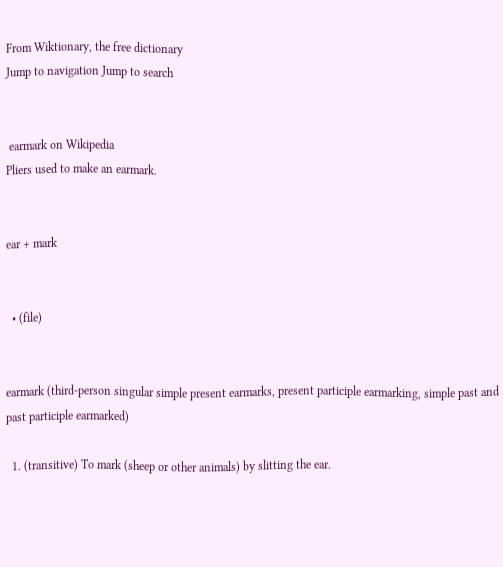From Wiktionary, the free dictionary
Jump to navigation Jump to search


 earmark on Wikipedia
Pliers used to make an earmark.


ear + mark


  • (file)


earmark (third-person singular simple present earmarks, present participle earmarking, simple past and past participle earmarked)

  1. (transitive) To mark (sheep or other animals) by slitting the ear.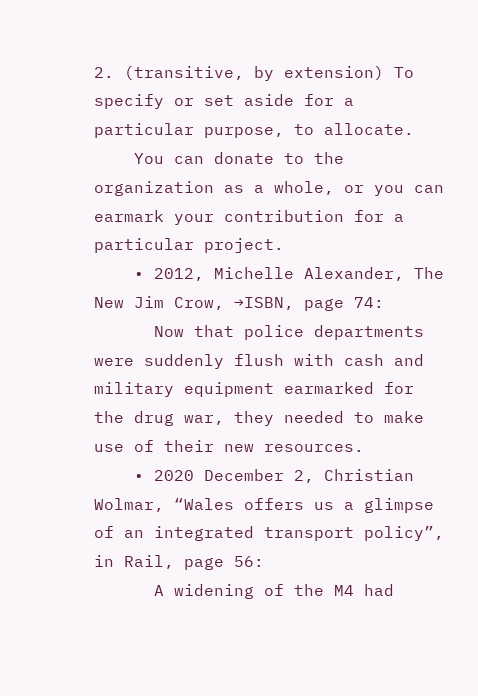2. (transitive, by extension) To specify or set aside for a particular purpose, to allocate.
    You can donate to the organization as a whole, or you can earmark your contribution for a particular project.
    • 2012, Michelle Alexander, The New Jim Crow, →ISBN, page 74:
      Now that police departments were suddenly flush with cash and military equipment earmarked for the drug war, they needed to make use of their new resources.
    • 2020 December 2, Christian Wolmar, “Wales offers us a glimpse of an integrated transport policy”, in Rail, page 56:
      A widening of the M4 had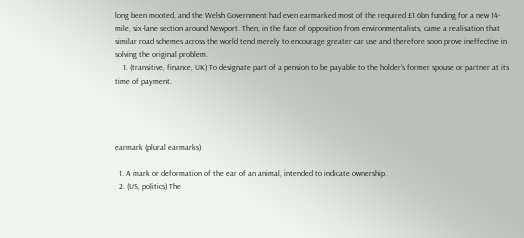long been mooted, and the Welsh Government had even earmarked most of the required £1.6bn funding for a new 14-mile, six-lane section around Newport. Then, in the face of opposition from environmentalists, came a realisation that similar road schemes across the world tend merely to encourage greater car use and therefore soon prove ineffective in solving the original problem.
    1. (transitive, finance, UK) To designate part of a pension to be payable to the holder's former spouse or partner at its time of payment.




earmark (plural earmarks)

  1. A mark or deformation of the ear of an animal, intended to indicate ownership.
  2. (US, politics) The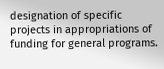designation of specific projects in appropriations of funding for general programs.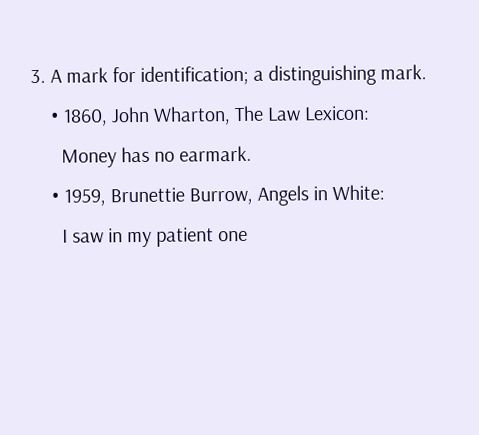3. A mark for identification; a distinguishing mark.
    • 1860, John Wharton, The Law Lexicon:
      Money has no earmark.
    • 1959, Brunettie Burrow, Angels in White:
      I saw in my patient one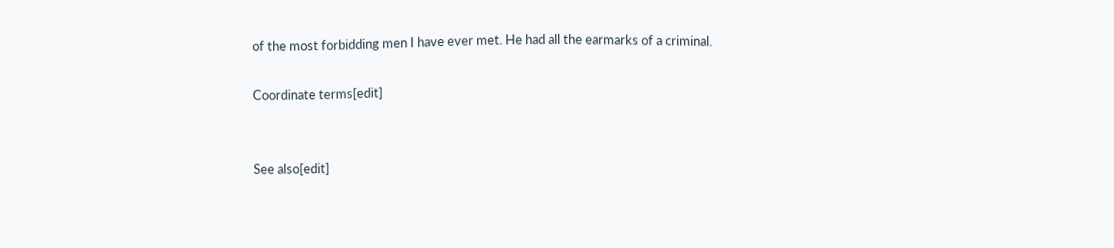of the most forbidding men I have ever met. He had all the earmarks of a criminal.

Coordinate terms[edit]


See also[edit]